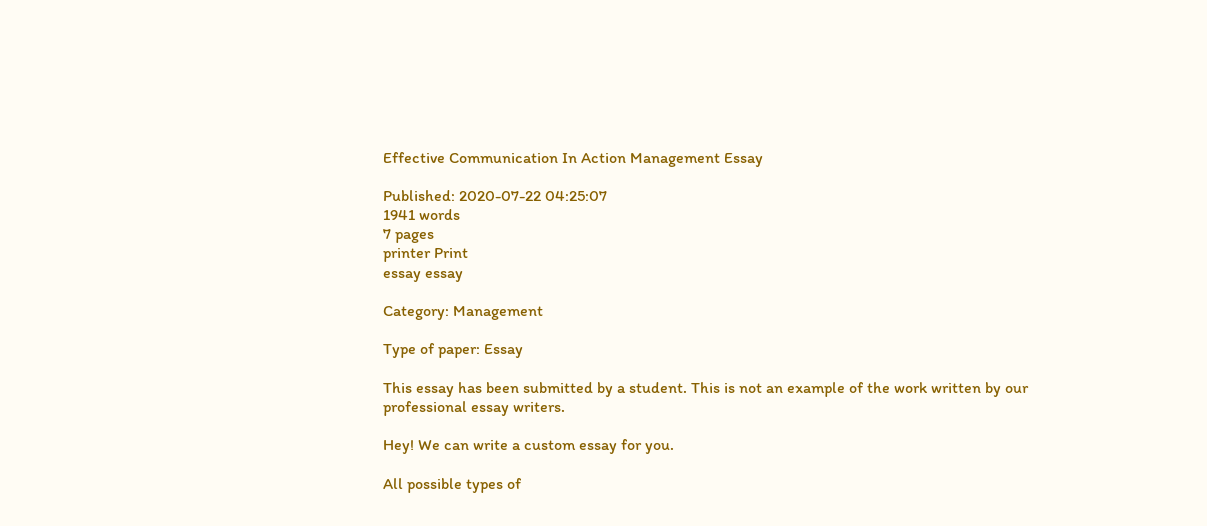Effective Communication In Action Management Essay

Published: 2020-07-22 04:25:07
1941 words
7 pages
printer Print
essay essay

Category: Management

Type of paper: Essay

This essay has been submitted by a student. This is not an example of the work written by our professional essay writers.

Hey! We can write a custom essay for you.

All possible types of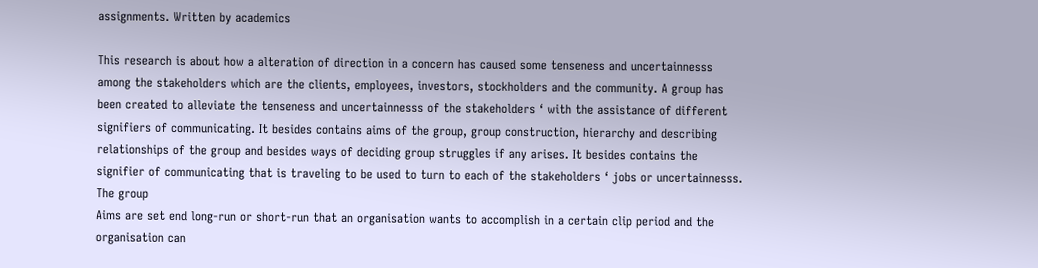assignments. Written by academics

This research is about how a alteration of direction in a concern has caused some tenseness and uncertainnesss among the stakeholders which are the clients, employees, investors, stockholders and the community. A group has been created to alleviate the tenseness and uncertainnesss of the stakeholders ‘ with the assistance of different signifiers of communicating. It besides contains aims of the group, group construction, hierarchy and describing relationships of the group and besides ways of deciding group struggles if any arises. It besides contains the signifier of communicating that is traveling to be used to turn to each of the stakeholders ‘ jobs or uncertainnesss.
The group
Aims are set end long-run or short-run that an organisation wants to accomplish in a certain clip period and the organisation can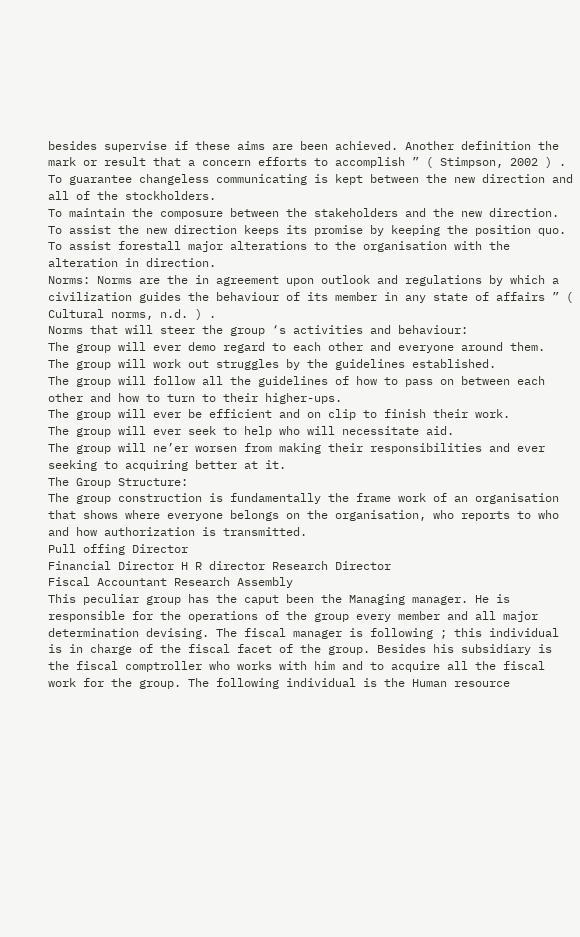besides supervise if these aims are been achieved. Another definition the mark or result that a concern efforts to accomplish ” ( Stimpson, 2002 ) .
To guarantee changeless communicating is kept between the new direction and all of the stockholders.
To maintain the composure between the stakeholders and the new direction.
To assist the new direction keeps its promise by keeping the position quo.
To assist forestall major alterations to the organisation with the alteration in direction.
Norms: Norms are the in agreement upon outlook and regulations by which a civilization guides the behaviour of its member in any state of affairs ” ( Cultural norms, n.d. ) .
Norms that will steer the group ‘s activities and behaviour:
The group will ever demo regard to each other and everyone around them.
The group will work out struggles by the guidelines established.
The group will follow all the guidelines of how to pass on between each other and how to turn to their higher-ups.
The group will ever be efficient and on clip to finish their work.
The group will ever seek to help who will necessitate aid.
The group will ne’er worsen from making their responsibilities and ever seeking to acquiring better at it.
The Group Structure:
The group construction is fundamentally the frame work of an organisation that shows where everyone belongs on the organisation, who reports to who and how authorization is transmitted.
Pull offing Director
Financial Director H R director Research Director
Fiscal Accountant Research Assembly
This peculiar group has the caput been the Managing manager. He is responsible for the operations of the group every member and all major determination devising. The fiscal manager is following ; this individual is in charge of the fiscal facet of the group. Besides his subsidiary is the fiscal comptroller who works with him and to acquire all the fiscal work for the group. The following individual is the Human resource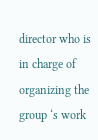director who is in charge of organizing the group ‘s work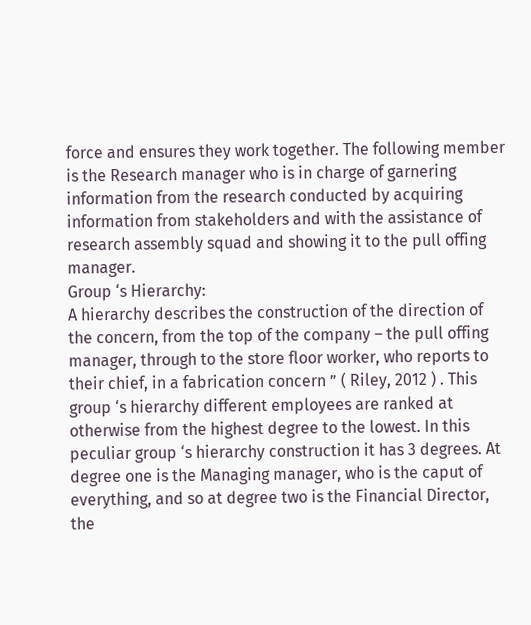force and ensures they work together. The following member is the Research manager who is in charge of garnering information from the research conducted by acquiring information from stakeholders and with the assistance of research assembly squad and showing it to the pull offing manager.
Group ‘s Hierarchy:
A hierarchy describes the construction of the direction of the concern, from the top of the company – the pull offing manager, through to the store floor worker, who reports to their chief, in a fabrication concern ” ( Riley, 2012 ) . This group ‘s hierarchy different employees are ranked at otherwise from the highest degree to the lowest. In this peculiar group ‘s hierarchy construction it has 3 degrees. At degree one is the Managing manager, who is the caput of everything, and so at degree two is the Financial Director, the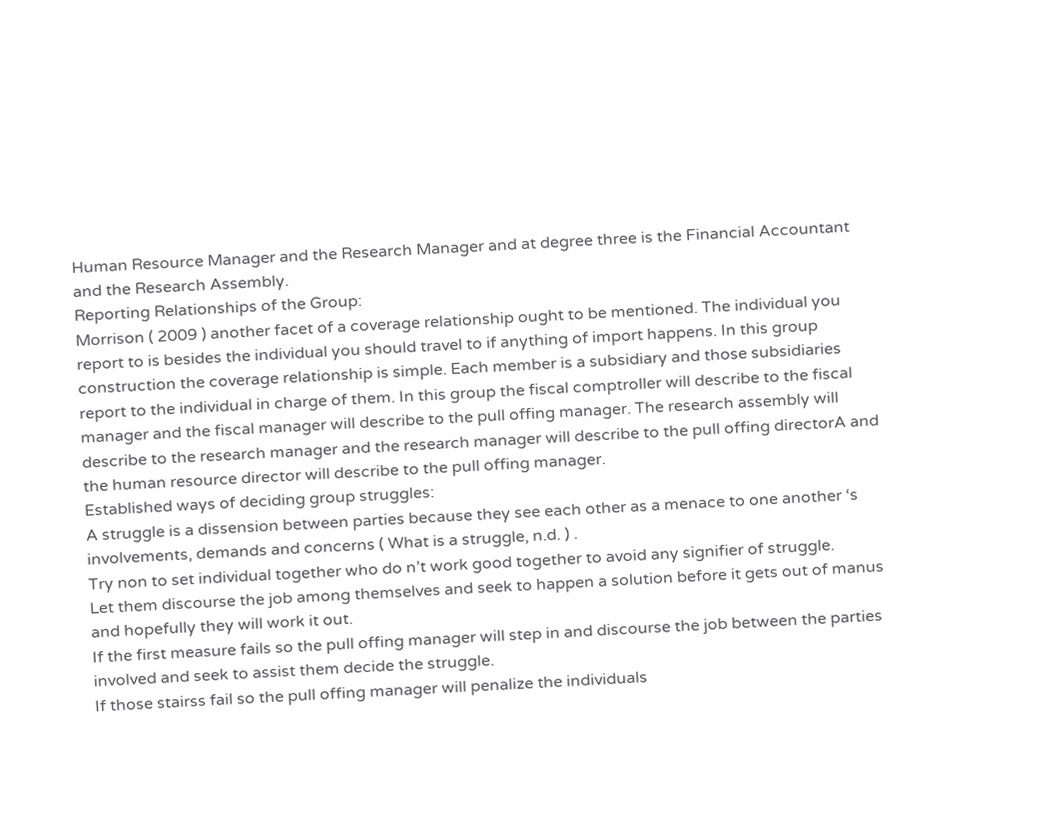Human Resource Manager and the Research Manager and at degree three is the Financial Accountant and the Research Assembly.
Reporting Relationships of the Group:
Morrison ( 2009 ) another facet of a coverage relationship ought to be mentioned. The individual you report to is besides the individual you should travel to if anything of import happens. In this group construction the coverage relationship is simple. Each member is a subsidiary and those subsidiaries report to the individual in charge of them. In this group the fiscal comptroller will describe to the fiscal manager and the fiscal manager will describe to the pull offing manager. The research assembly will describe to the research manager and the research manager will describe to the pull offing directorA and the human resource director will describe to the pull offing manager.
Established ways of deciding group struggles:
A struggle is a dissension between parties because they see each other as a menace to one another ‘s involvements, demands and concerns ( What is a struggle, n.d. ) .
Try non to set individual together who do n’t work good together to avoid any signifier of struggle.
Let them discourse the job among themselves and seek to happen a solution before it gets out of manus and hopefully they will work it out.
If the first measure fails so the pull offing manager will step in and discourse the job between the parties involved and seek to assist them decide the struggle.
If those stairss fail so the pull offing manager will penalize the individuals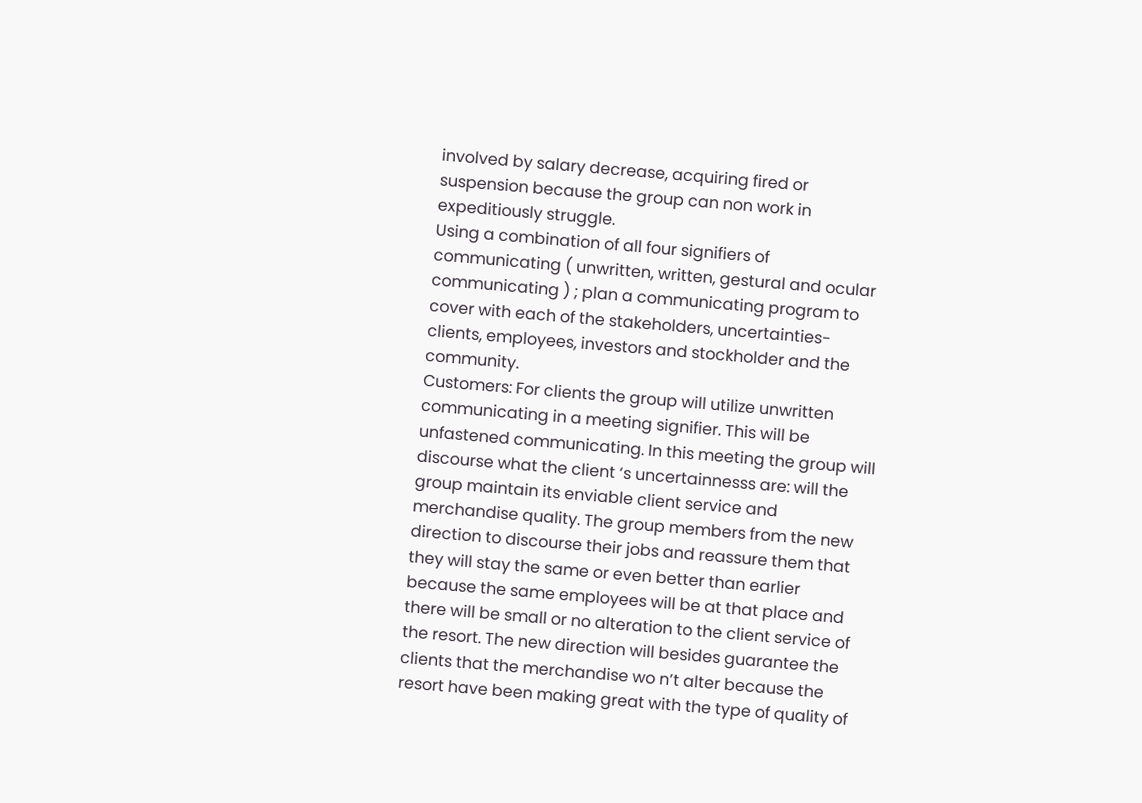involved by salary decrease, acquiring fired or suspension because the group can non work in expeditiously struggle.
Using a combination of all four signifiers of communicating ( unwritten, written, gestural and ocular communicating ) ; plan a communicating program to cover with each of the stakeholders, uncertainties- clients, employees, investors and stockholder and the community.
Customers: For clients the group will utilize unwritten communicating in a meeting signifier. This will be unfastened communicating. In this meeting the group will discourse what the client ‘s uncertainnesss are: will the group maintain its enviable client service and merchandise quality. The group members from the new direction to discourse their jobs and reassure them that they will stay the same or even better than earlier because the same employees will be at that place and there will be small or no alteration to the client service of the resort. The new direction will besides guarantee the clients that the merchandise wo n’t alter because the resort have been making great with the type of quality of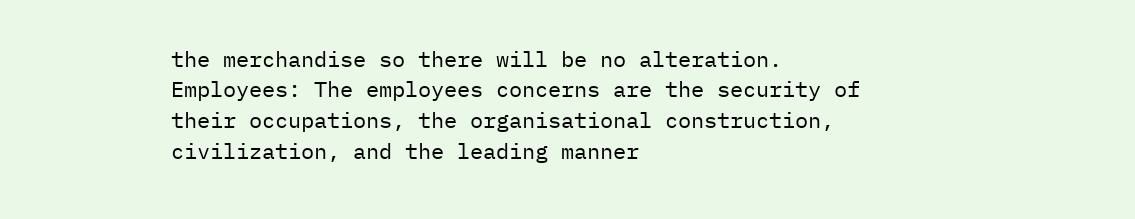the merchandise so there will be no alteration.
Employees: The employees concerns are the security of their occupations, the organisational construction, civilization, and the leading manner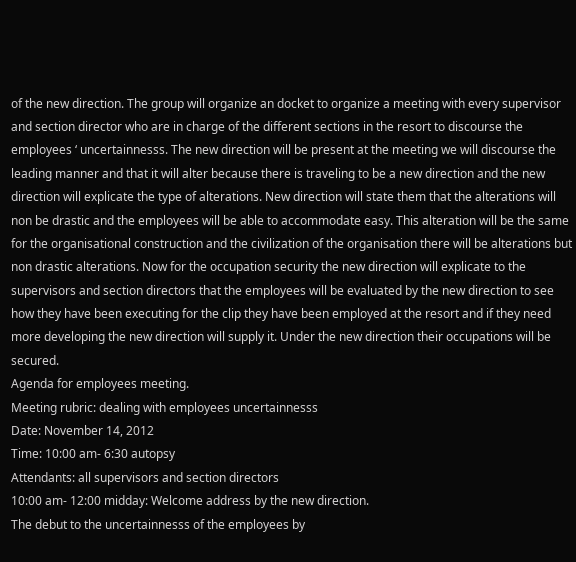of the new direction. The group will organize an docket to organize a meeting with every supervisor and section director who are in charge of the different sections in the resort to discourse the employees ‘ uncertainnesss. The new direction will be present at the meeting we will discourse the leading manner and that it will alter because there is traveling to be a new direction and the new direction will explicate the type of alterations. New direction will state them that the alterations will non be drastic and the employees will be able to accommodate easy. This alteration will be the same for the organisational construction and the civilization of the organisation there will be alterations but non drastic alterations. Now for the occupation security the new direction will explicate to the supervisors and section directors that the employees will be evaluated by the new direction to see how they have been executing for the clip they have been employed at the resort and if they need more developing the new direction will supply it. Under the new direction their occupations will be secured.
Agenda for employees meeting.
Meeting rubric: dealing with employees uncertainnesss
Date: November 14, 2012
Time: 10:00 am- 6:30 autopsy
Attendants: all supervisors and section directors
10:00 am- 12:00 midday: Welcome address by the new direction.
The debut to the uncertainnesss of the employees by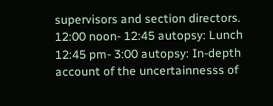supervisors and section directors.
12:00 noon- 12:45 autopsy: Lunch
12:45 pm- 3:00 autopsy: In-depth account of the uncertainnesss of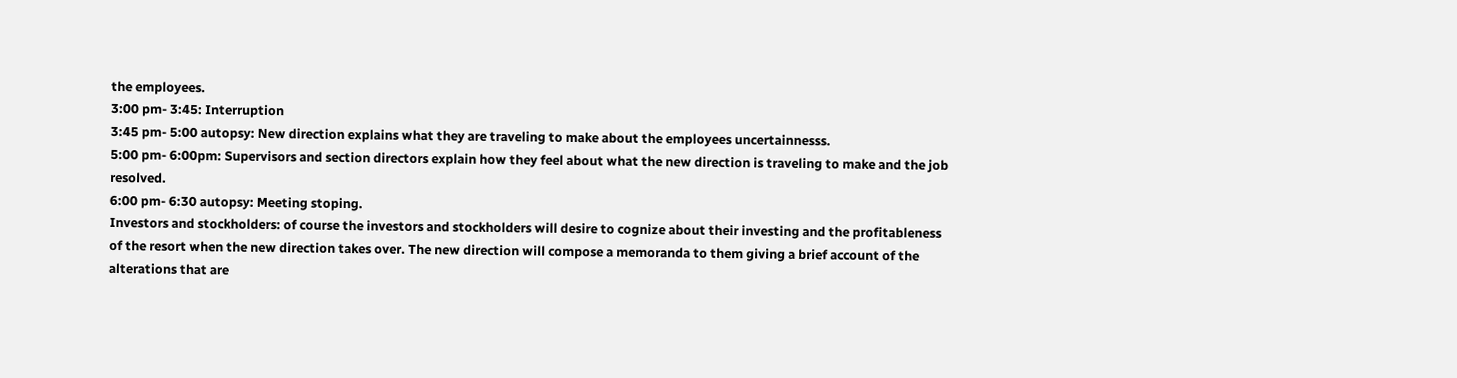the employees.
3:00 pm- 3:45: Interruption
3:45 pm- 5:00 autopsy: New direction explains what they are traveling to make about the employees uncertainnesss.
5:00 pm- 6:00pm: Supervisors and section directors explain how they feel about what the new direction is traveling to make and the job resolved.
6:00 pm- 6:30 autopsy: Meeting stoping.
Investors and stockholders: of course the investors and stockholders will desire to cognize about their investing and the profitableness of the resort when the new direction takes over. The new direction will compose a memoranda to them giving a brief account of the alterations that are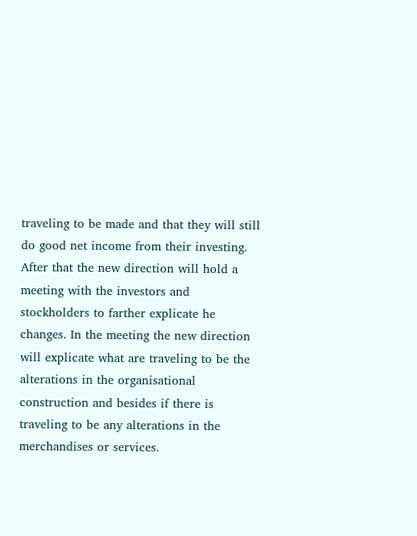traveling to be made and that they will still do good net income from their investing. After that the new direction will hold a meeting with the investors and stockholders to farther explicate he changes. In the meeting the new direction will explicate what are traveling to be the alterations in the organisational construction and besides if there is traveling to be any alterations in the merchandises or services.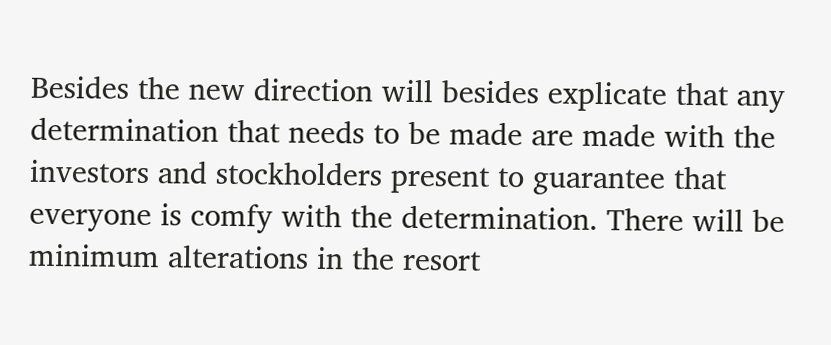Besides the new direction will besides explicate that any determination that needs to be made are made with the investors and stockholders present to guarantee that everyone is comfy with the determination. There will be minimum alterations in the resort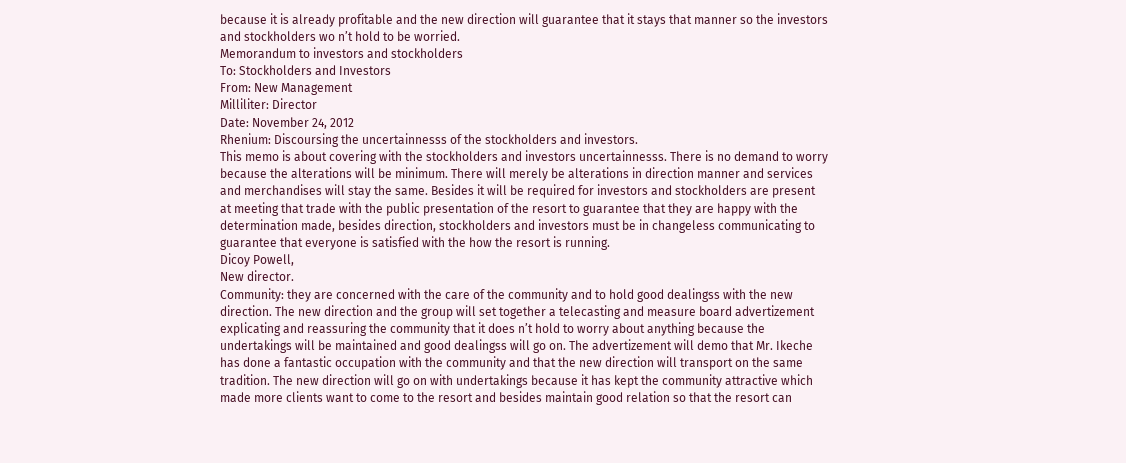because it is already profitable and the new direction will guarantee that it stays that manner so the investors and stockholders wo n’t hold to be worried.
Memorandum to investors and stockholders
To: Stockholders and Investors
From: New Management
Milliliter: Director
Date: November 24, 2012
Rhenium: Discoursing the uncertainnesss of the stockholders and investors.
This memo is about covering with the stockholders and investors uncertainnesss. There is no demand to worry because the alterations will be minimum. There will merely be alterations in direction manner and services and merchandises will stay the same. Besides it will be required for investors and stockholders are present at meeting that trade with the public presentation of the resort to guarantee that they are happy with the determination made, besides direction, stockholders and investors must be in changeless communicating to guarantee that everyone is satisfied with the how the resort is running.
Dicoy Powell,
New director.
Community: they are concerned with the care of the community and to hold good dealingss with the new direction. The new direction and the group will set together a telecasting and measure board advertizement explicating and reassuring the community that it does n’t hold to worry about anything because the undertakings will be maintained and good dealingss will go on. The advertizement will demo that Mr. Ikeche has done a fantastic occupation with the community and that the new direction will transport on the same tradition. The new direction will go on with undertakings because it has kept the community attractive which made more clients want to come to the resort and besides maintain good relation so that the resort can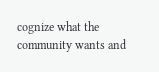cognize what the community wants and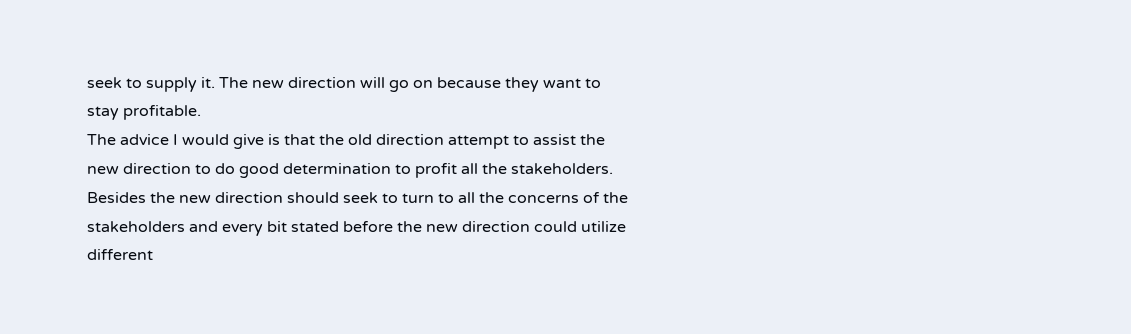seek to supply it. The new direction will go on because they want to stay profitable.
The advice I would give is that the old direction attempt to assist the new direction to do good determination to profit all the stakeholders. Besides the new direction should seek to turn to all the concerns of the stakeholders and every bit stated before the new direction could utilize different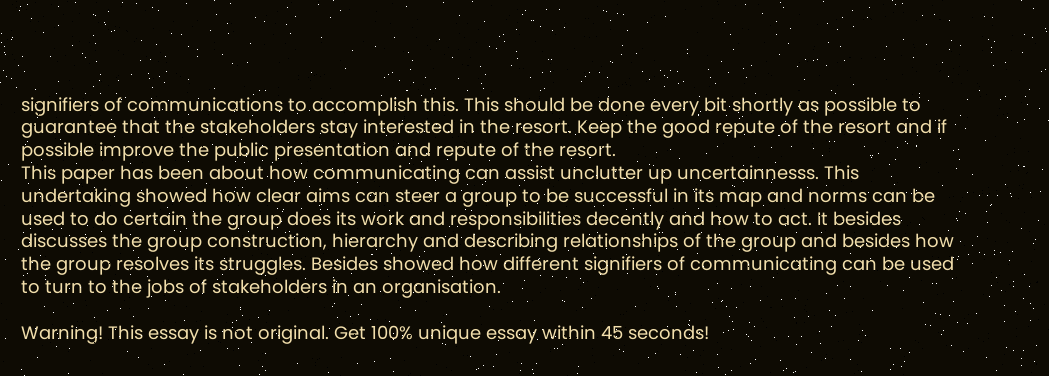signifiers of communications to accomplish this. This should be done every bit shortly as possible to guarantee that the stakeholders stay interested in the resort. Keep the good repute of the resort and if possible improve the public presentation and repute of the resort.
This paper has been about how communicating can assist unclutter up uncertainnesss. This undertaking showed how clear aims can steer a group to be successful in its map and norms can be used to do certain the group does its work and responsibilities decently and how to act. It besides discusses the group construction, hierarchy and describing relationships of the group and besides how the group resolves its struggles. Besides showed how different signifiers of communicating can be used to turn to the jobs of stakeholders in an organisation.

Warning! This essay is not original. Get 100% unique essay within 45 seconds!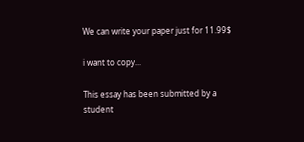We can write your paper just for 11.99$

i want to copy...

This essay has been submitted by a student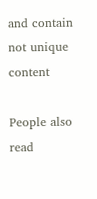and contain not unique content

People also read